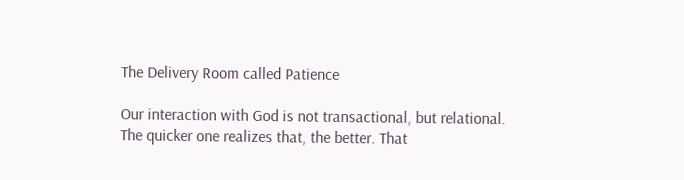The Delivery Room called Patience

Our interaction with God is not transactional, but relational. The quicker one realizes that, the better. That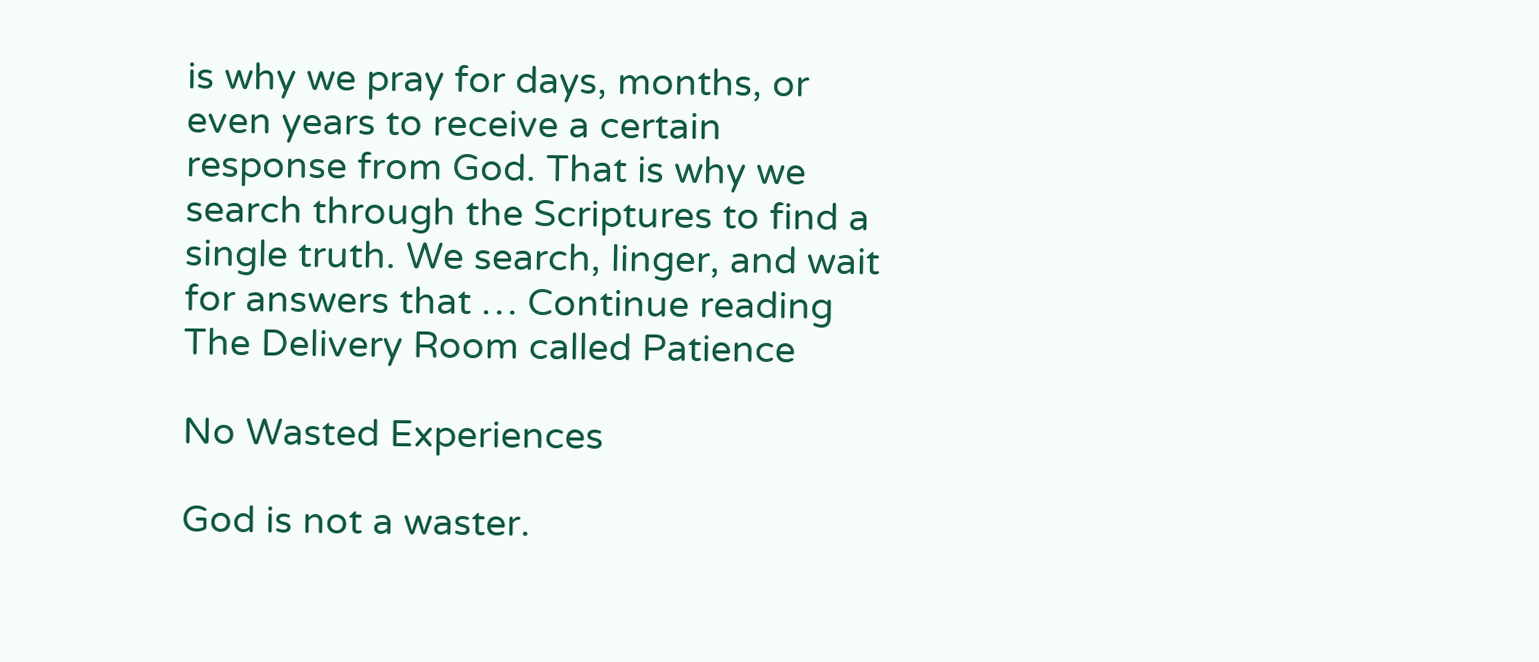is why we pray for days, months, or even years to receive a certain response from God. That is why we search through the Scriptures to find a single truth. We search, linger, and wait for answers that … Continue reading The Delivery Room called Patience

No Wasted Experiences

God is not a waster.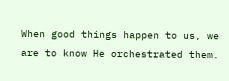When good things happen to us, we are to know He orchestrated them.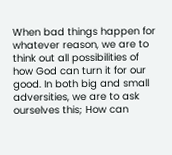When bad things happen for whatever reason, we are to think out all possibilities of how God can turn it for our good. In both big and small adversities, we are to ask ourselves this; How can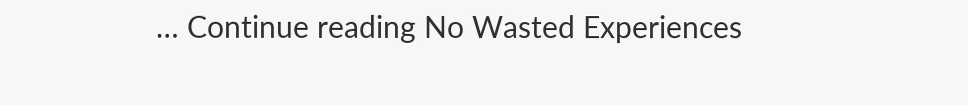… Continue reading No Wasted Experiences